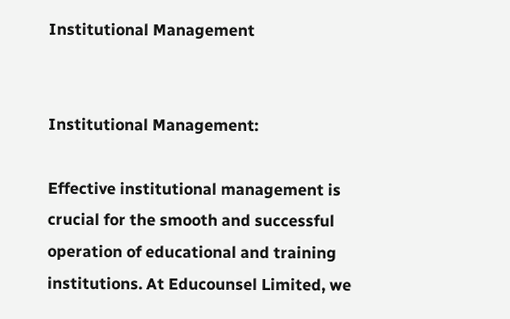Institutional Management


Institutional Management:

Effective institutional management is crucial for the smooth and successful operation of educational and training institutions. At Educounsel Limited, we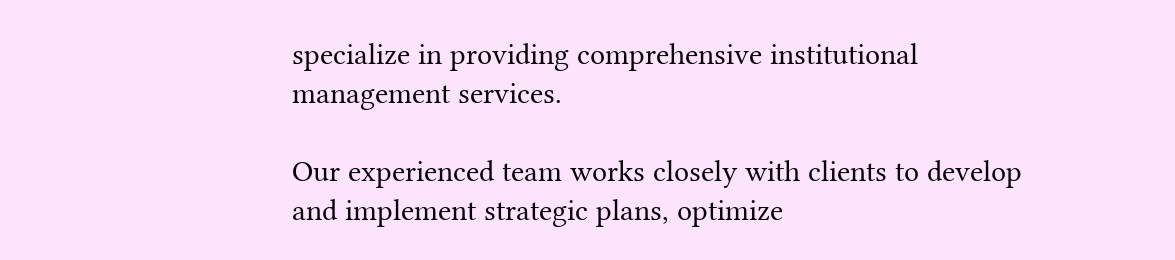specialize in providing comprehensive institutional management services.

Our experienced team works closely with clients to develop and implement strategic plans, optimize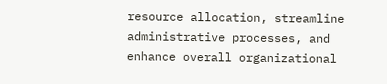resource allocation, streamline administrative processes, and enhance overall organizational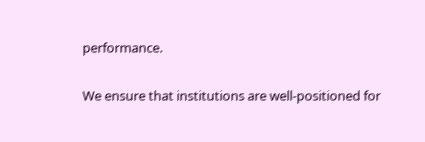performance.

We ensure that institutions are well-positioned for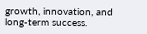growth, innovation, and long-term success.